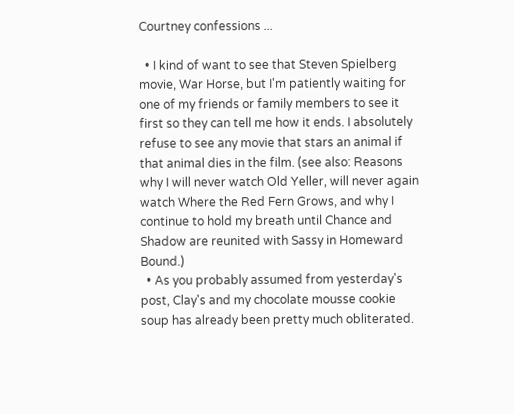Courtney confessions ...

  • I kind of want to see that Steven Spielberg movie, War Horse, but I'm patiently waiting for one of my friends or family members to see it first so they can tell me how it ends. I absolutely refuse to see any movie that stars an animal if that animal dies in the film. (see also: Reasons why I will never watch Old Yeller, will never again watch Where the Red Fern Grows, and why I continue to hold my breath until Chance and Shadow are reunited with Sassy in Homeward Bound.)
  • As you probably assumed from yesterday's post, Clay's and my chocolate mousse cookie soup has already been pretty much obliterated.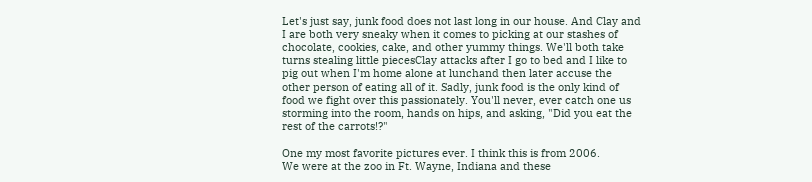Let's just say, junk food does not last long in our house. And Clay and I are both very sneaky when it comes to picking at our stashes of chocolate, cookies, cake, and other yummy things. We'll both take turns stealing little piecesClay attacks after I go to bed and I like to pig out when I'm home alone at lunchand then later accuse the other person of eating all of it. Sadly, junk food is the only kind of food we fight over this passionately. You'll never, ever catch one us storming into the room, hands on hips, and asking, "Did you eat the rest of the carrots!?"

One my most favorite pictures ever. I think this is from 2006.
We were at the zoo in Ft. Wayne, Indiana and these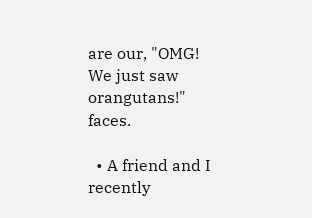are our, "OMG! We just saw orangutans!" faces.

  • A friend and I recently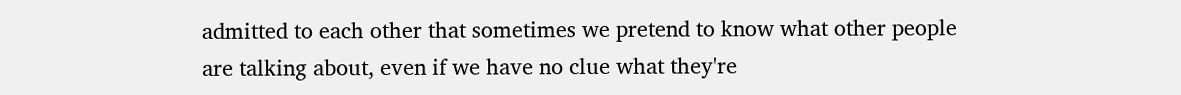admitted to each other that sometimes we pretend to know what other people are talking about, even if we have no clue what they're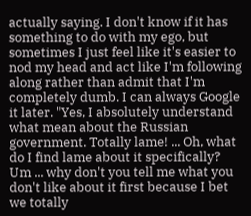actually saying. I don't know if it has something to do with my ego, but sometimes I just feel like it's easier to nod my head and act like I'm following along rather than admit that I'm completely dumb. I can always Google it later. "Yes, I absolutely understand what mean about the Russian government. Totally lame! ... Oh, what do I find lame about it specifically? Um ... why don't you tell me what you don't like about it first because I bet we totally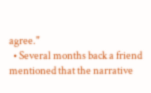agree."
  • Several months back a friend mentioned that the narrative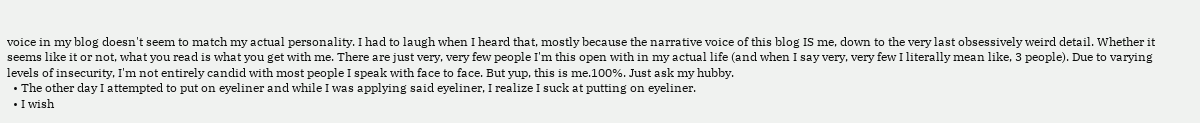voice in my blog doesn't seem to match my actual personality. I had to laugh when I heard that, mostly because the narrative voice of this blog IS me, down to the very last obsessively weird detail. Whether it seems like it or not, what you read is what you get with me. There are just very, very few people I'm this open with in my actual life (and when I say very, very few I literally mean like, 3 people). Due to varying levels of insecurity, I'm not entirely candid with most people I speak with face to face. But yup, this is me.100%. Just ask my hubby.
  • The other day I attempted to put on eyeliner and while I was applying said eyeliner, I realize I suck at putting on eyeliner.
  • I wish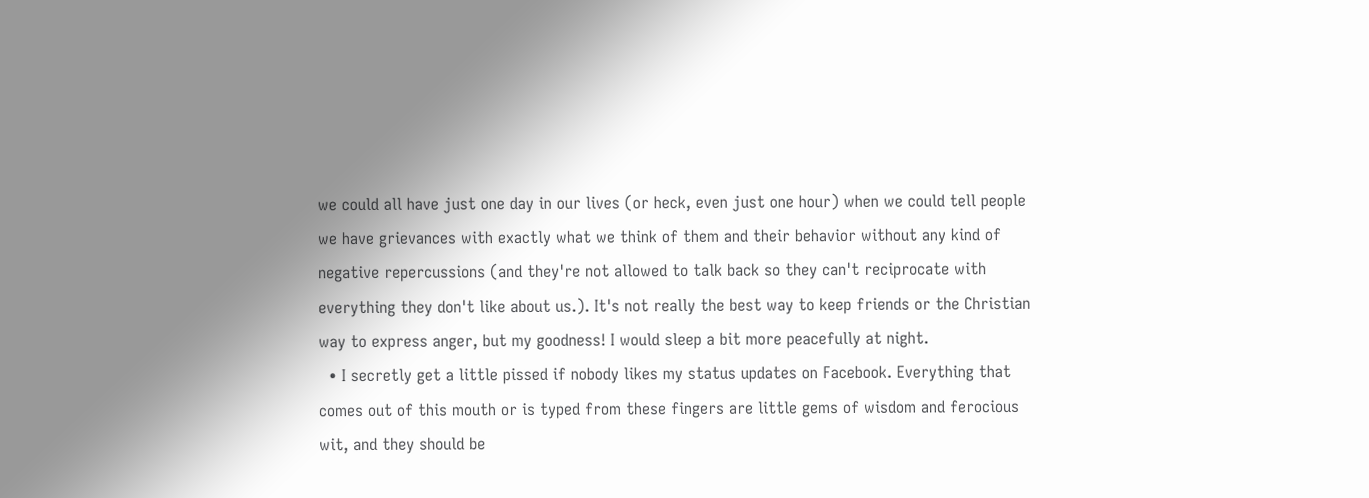we could all have just one day in our lives (or heck, even just one hour) when we could tell people we have grievances with exactly what we think of them and their behavior without any kind of negative repercussions (and they're not allowed to talk back so they can't reciprocate with everything they don't like about us.). It's not really the best way to keep friends or the Christian way to express anger, but my goodness! I would sleep a bit more peacefully at night.
  • I secretly get a little pissed if nobody likes my status updates on Facebook. Everything that comes out of this mouth or is typed from these fingers are little gems of wisdom and ferocious wit, and they should be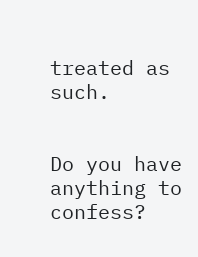treated as such.


Do you have anything to confess?